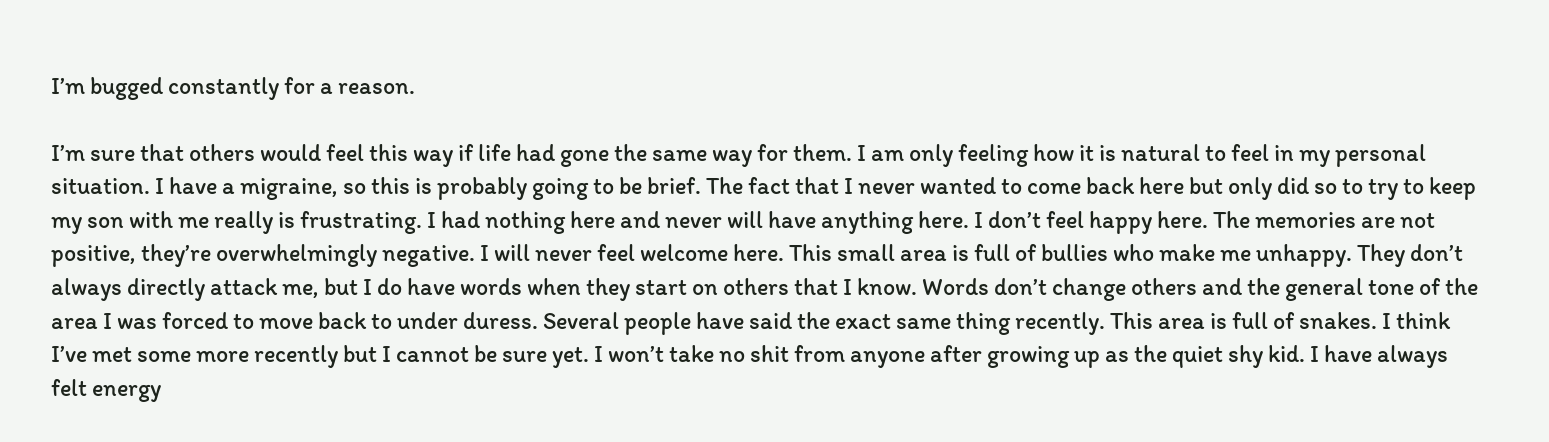I’m bugged constantly for a reason.

I’m sure that others would feel this way if life had gone the same way for them. I am only feeling how it is natural to feel in my personal situation. I have a migraine, so this is probably going to be brief. The fact that I never wanted to come back here but only did so to try to keep my son with me really is frustrating. I had nothing here and never will have anything here. I don’t feel happy here. The memories are not positive, they’re overwhelmingly negative. I will never feel welcome here. This small area is full of bullies who make me unhappy. They don’t always directly attack me, but I do have words when they start on others that I know. Words don’t change others and the general tone of the area I was forced to move back to under duress. Several people have said the exact same thing recently. This area is full of snakes. I think I’ve met some more recently but I cannot be sure yet. I won’t take no shit from anyone after growing up as the quiet shy kid. I have always felt energy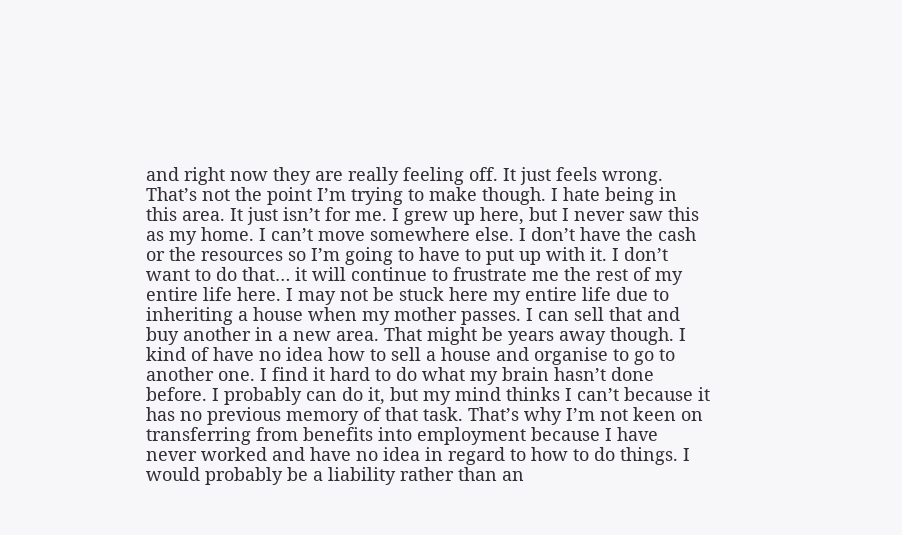and right now they are really feeling off. It just feels wrong. That’s not the point I’m trying to make though. I hate being in this area. It just isn’t for me. I grew up here, but I never saw this as my home. I can’t move somewhere else. I don’t have the cash or the resources so I’m going to have to put up with it. I don’t want to do that… it will continue to frustrate me the rest of my entire life here. I may not be stuck here my entire life due to inheriting a house when my mother passes. I can sell that and buy another in a new area. That might be years away though. I kind of have no idea how to sell a house and organise to go to another one. I find it hard to do what my brain hasn’t done before. I probably can do it, but my mind thinks I can’t because it has no previous memory of that task. That’s why I’m not keen on transferring from benefits into employment because I have never worked and have no idea in regard to how to do things. I would probably be a liability rather than an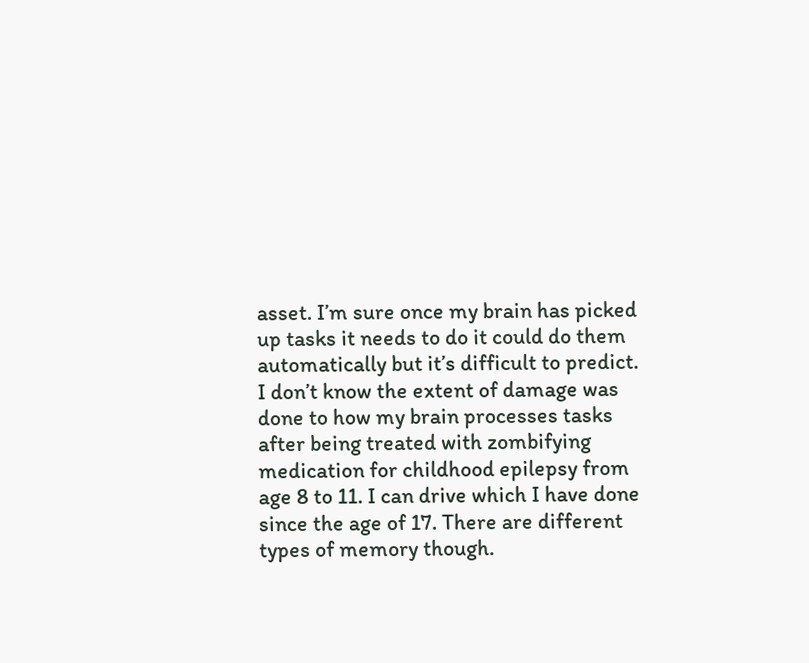asset. I’m sure once my brain has picked up tasks it needs to do it could do them automatically but it’s difficult to predict. I don’t know the extent of damage was done to how my brain processes tasks after being treated with zombifying medication for childhood epilepsy from age 8 to 11. I can drive which I have done since the age of 17. There are different types of memory though.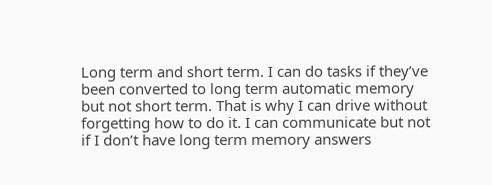Long term and short term. I can do tasks if they’ve been converted to long term automatic memory but not short term. That is why I can drive without forgetting how to do it. I can communicate but not if I don’t have long term memory answers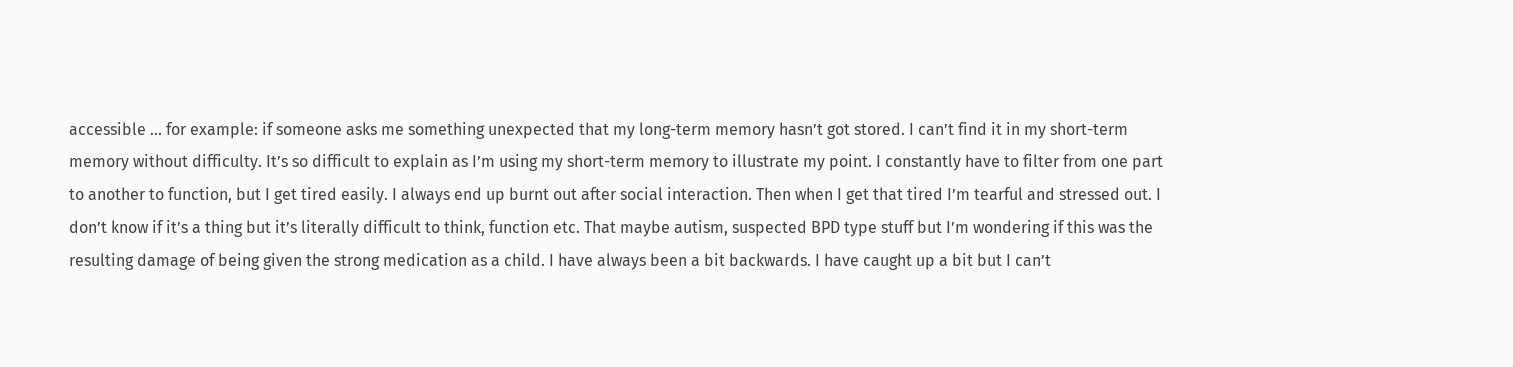accessible … for example: if someone asks me something unexpected that my long-term memory hasn’t got stored. I can’t find it in my short-term memory without difficulty. It’s so difficult to explain as I’m using my short-term memory to illustrate my point. I constantly have to filter from one part to another to function, but I get tired easily. I always end up burnt out after social interaction. Then when I get that tired I’m tearful and stressed out. I don’t know if it’s a thing but it’s literally difficult to think, function etc. That maybe autism, suspected BPD type stuff but I’m wondering if this was the resulting damage of being given the strong medication as a child. I have always been a bit backwards. I have caught up a bit but I can’t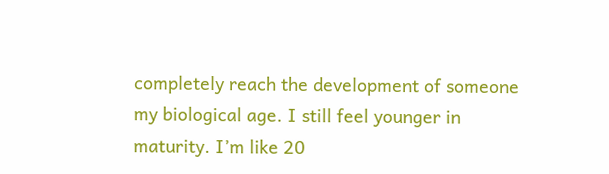completely reach the development of someone my biological age. I still feel younger in maturity. I’m like 20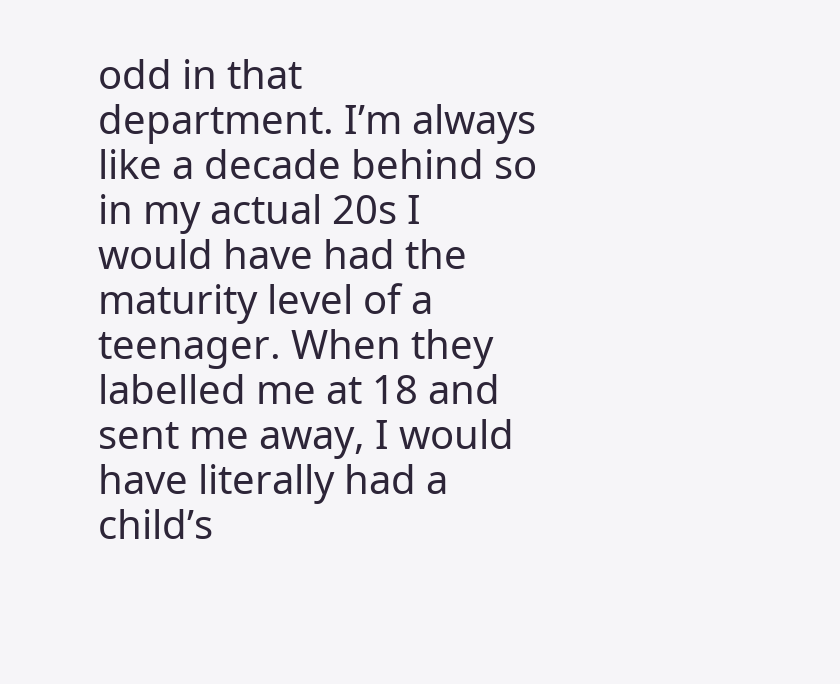odd in that department. I’m always like a decade behind so in my actual 20s I would have had the maturity level of a teenager. When they labelled me at 18 and sent me away, I would have literally had a child’s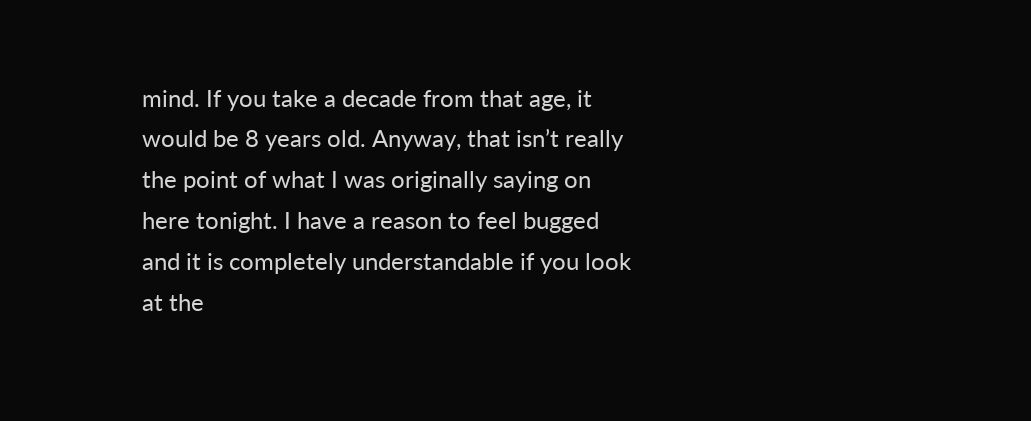mind. If you take a decade from that age, it would be 8 years old. Anyway, that isn’t really the point of what I was originally saying on here tonight. I have a reason to feel bugged and it is completely understandable if you look at the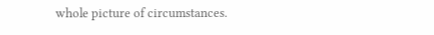whole picture of circumstances.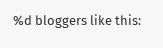%d bloggers like this: